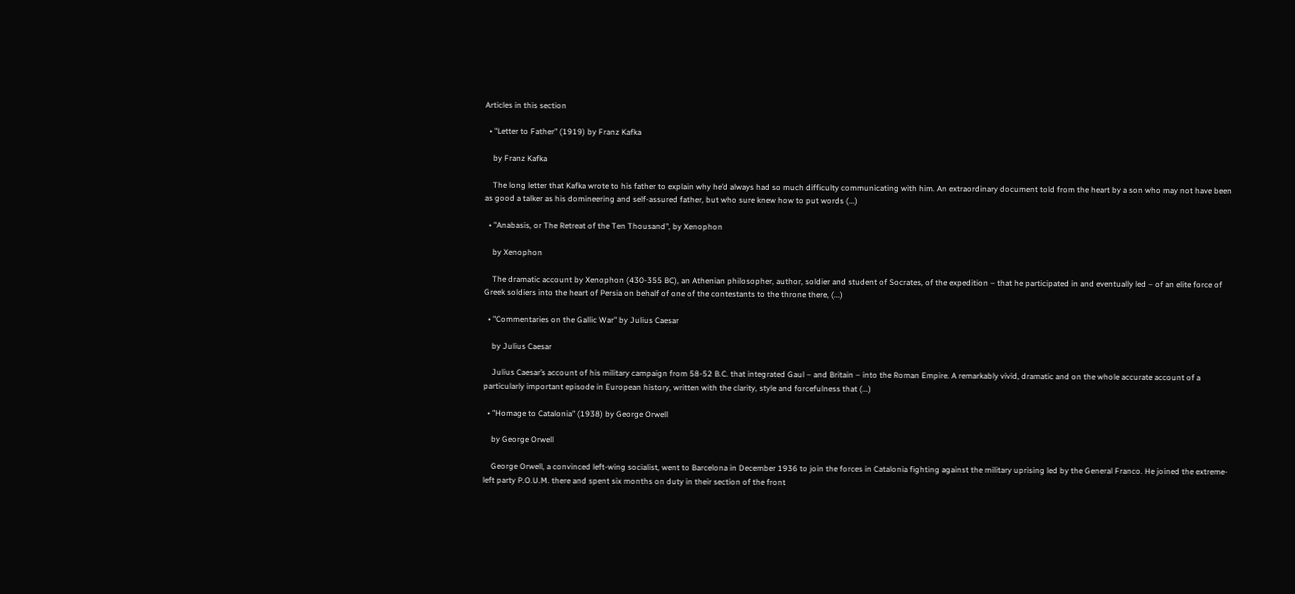Articles in this section

  • "Letter to Father" (1919) by Franz Kafka

    by Franz Kafka

    The long letter that Kafka wrote to his father to explain why he’d always had so much difficulty communicating with him. An extraordinary document told from the heart by a son who may not have been as good a talker as his domineering and self-assured father, but who sure knew how to put words (...)

  • "Anabasis, or The Retreat of the Ten Thousand", by Xenophon

    by Xenophon

    The dramatic account by Xenophon (430-355 BC), an Athenian philosopher, author, soldier and student of Socrates, of the expedition – that he participated in and eventually led – of an elite force of Greek soldiers into the heart of Persia on behalf of one of the contestants to the throne there, (...)

  • "Commentaries on the Gallic War" by Julius Caesar

    by Julius Caesar

    Julius Caesar’s account of his military campaign from 58-52 B.C. that integrated Gaul – and Britain – into the Roman Empire. A remarkably vivid, dramatic and on the whole accurate account of a particularly important episode in European history, written with the clarity, style and forcefulness that (...)

  • "Homage to Catalonia" (1938) by George Orwell

    by George Orwell

    George Orwell, a convinced left-wing socialist, went to Barcelona in December 1936 to join the forces in Catalonia fighting against the military uprising led by the General Franco. He joined the extreme-left party P.O.U.M. there and spent six months on duty in their section of the front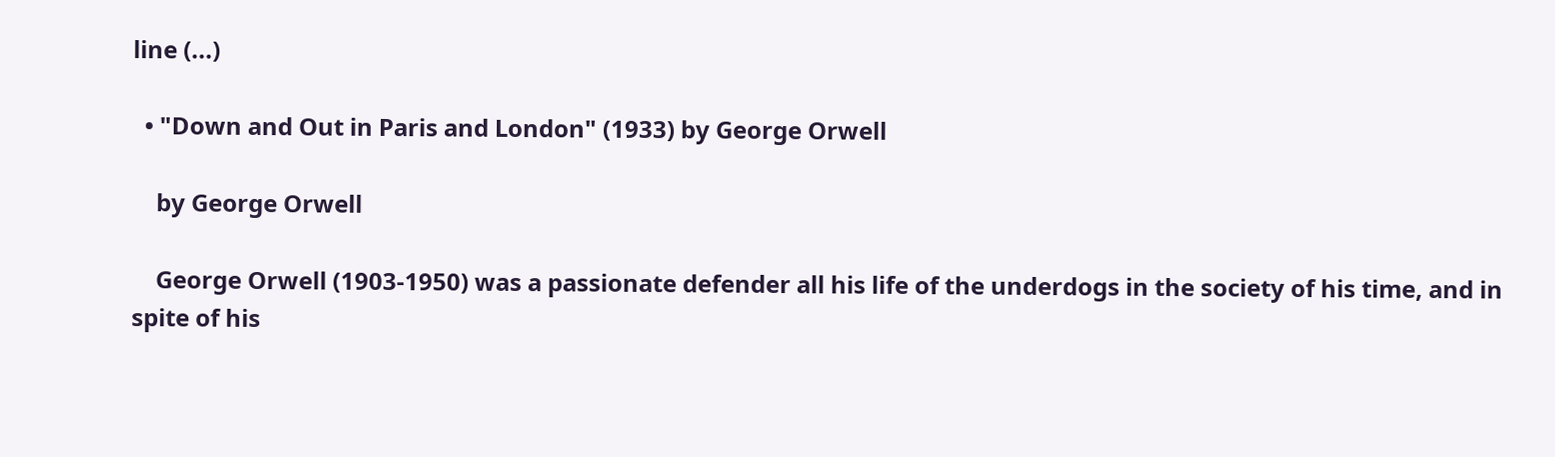line (...)

  • "Down and Out in Paris and London" (1933) by George Orwell

    by George Orwell

    George Orwell (1903-1950) was a passionate defender all his life of the underdogs in the society of his time, and in spite of his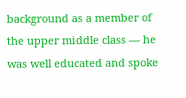background as a member of the upper middle class — he was well educated and spoke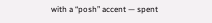with a “posh” accent — spent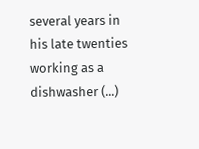several years in his late twenties working as a dishwasher (...)